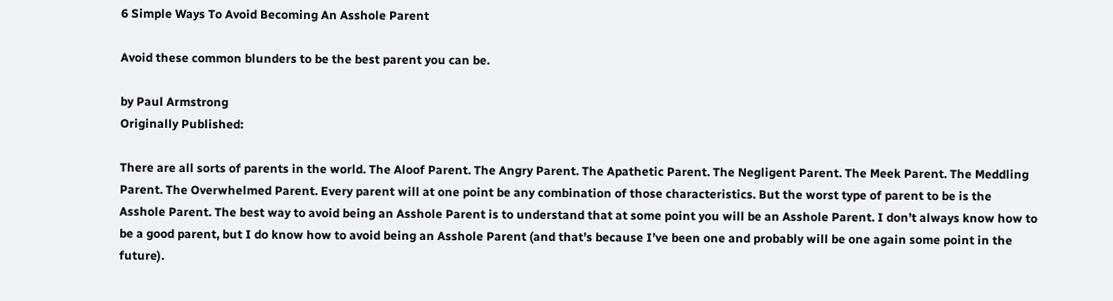6 Simple Ways To Avoid Becoming An Asshole Parent

Avoid these common blunders to be the best parent you can be.

by Paul Armstrong
Originally Published:

There are all sorts of parents in the world. The Aloof Parent. The Angry Parent. The Apathetic Parent. The Negligent Parent. The Meek Parent. The Meddling Parent. The Overwhelmed Parent. Every parent will at one point be any combination of those characteristics. But the worst type of parent to be is the Asshole Parent. The best way to avoid being an Asshole Parent is to understand that at some point you will be an Asshole Parent. I don’t always know how to be a good parent, but I do know how to avoid being an Asshole Parent (and that’s because I’ve been one and probably will be one again some point in the future).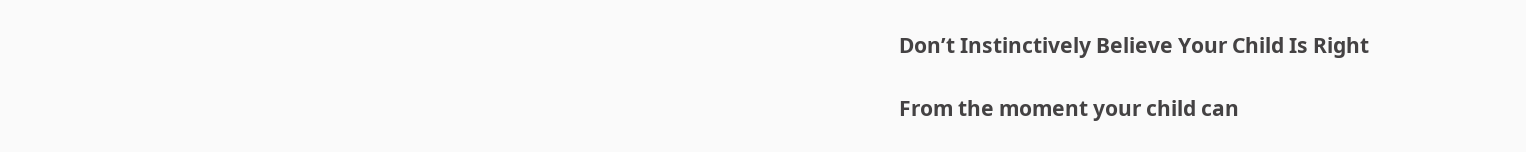Don’t Instinctively Believe Your Child Is Right

From the moment your child can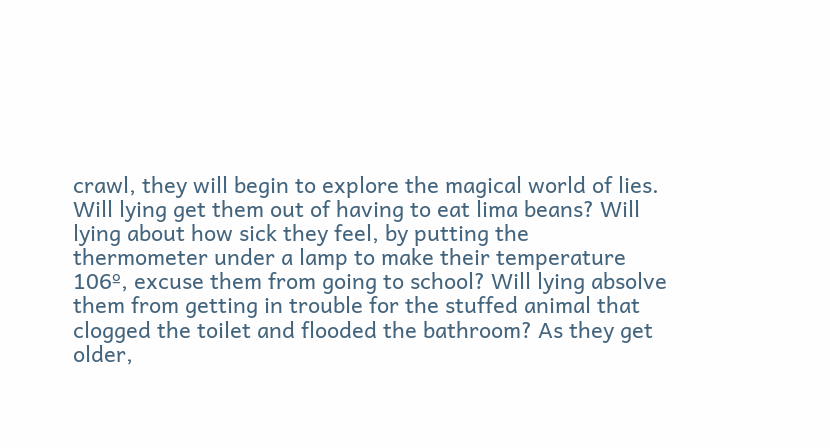crawl, they will begin to explore the magical world of lies. Will lying get them out of having to eat lima beans? Will lying about how sick they feel, by putting the thermometer under a lamp to make their temperature 106º, excuse them from going to school? Will lying absolve them from getting in trouble for the stuffed animal that clogged the toilet and flooded the bathroom? As they get older,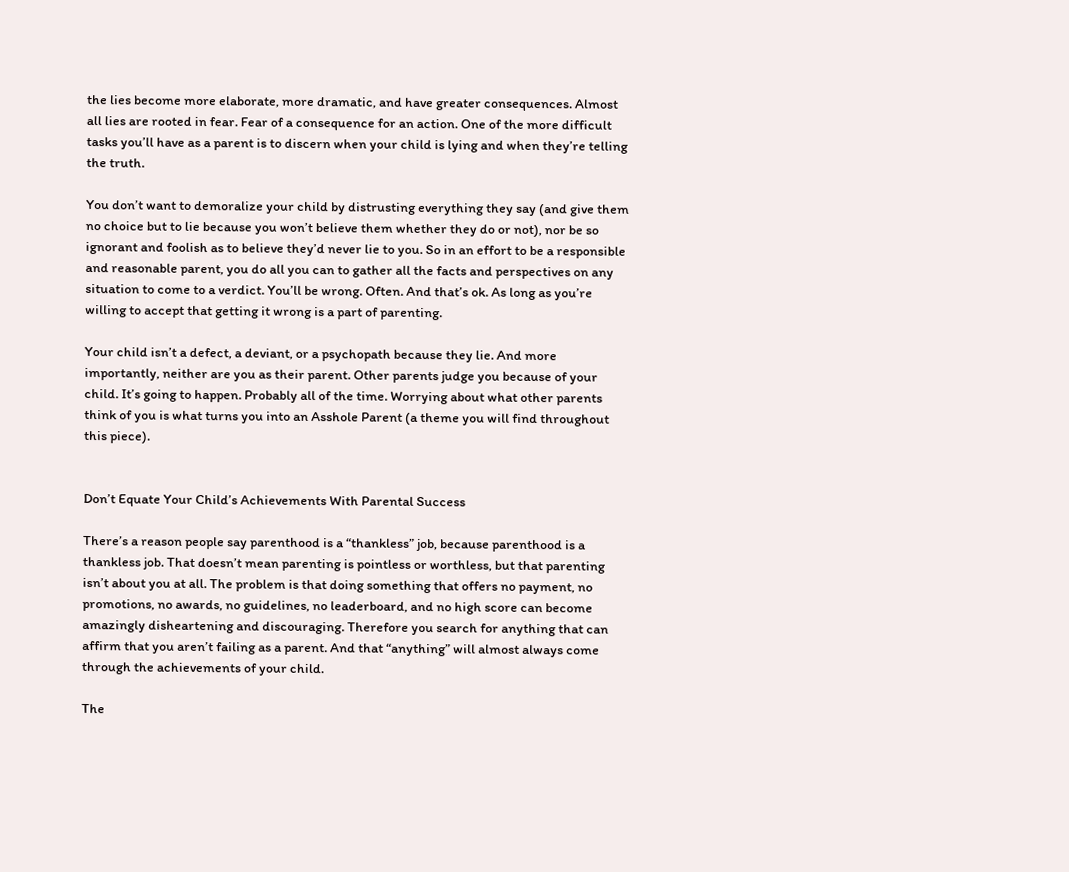the lies become more elaborate, more dramatic, and have greater consequences. Almost all lies are rooted in fear. Fear of a consequence for an action. One of the more difficult tasks you’ll have as a parent is to discern when your child is lying and when they’re telling the truth.

You don’t want to demoralize your child by distrusting everything they say (and give them no choice but to lie because you won’t believe them whether they do or not), nor be so ignorant and foolish as to believe they’d never lie to you. So in an effort to be a responsible and reasonable parent, you do all you can to gather all the facts and perspectives on any situation to come to a verdict. You’ll be wrong. Often. And that’s ok. As long as you’re willing to accept that getting it wrong is a part of parenting.

Your child isn’t a defect, a deviant, or a psychopath because they lie. And more importantly, neither are you as their parent. Other parents judge you because of your child. It’s going to happen. Probably all of the time. Worrying about what other parents think of you is what turns you into an Asshole Parent (a theme you will find throughout this piece).


Don’t Equate Your Child’s Achievements With Parental Success

There’s a reason people say parenthood is a “thankless” job, because parenthood is a thankless job. That doesn’t mean parenting is pointless or worthless, but that parenting isn’t about you at all. The problem is that doing something that offers no payment, no promotions, no awards, no guidelines, no leaderboard, and no high score can become amazingly disheartening and discouraging. Therefore you search for anything that can affirm that you aren’t failing as a parent. And that “anything” will almost always come through the achievements of your child.

The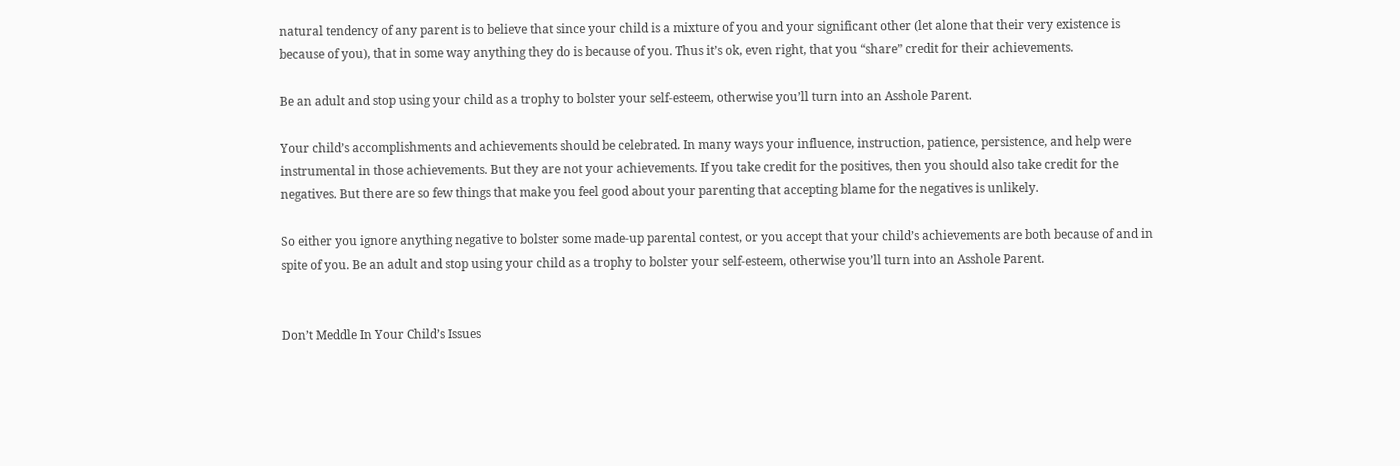natural tendency of any parent is to believe that since your child is a mixture of you and your significant other (let alone that their very existence is because of you), that in some way anything they do is because of you. Thus it’s ok, even right, that you “share” credit for their achievements.

Be an adult and stop using your child as a trophy to bolster your self-esteem, otherwise you’ll turn into an Asshole Parent.

Your child’s accomplishments and achievements should be celebrated. In many ways your influence, instruction, patience, persistence, and help were instrumental in those achievements. But they are not your achievements. If you take credit for the positives, then you should also take credit for the negatives. But there are so few things that make you feel good about your parenting that accepting blame for the negatives is unlikely.

So either you ignore anything negative to bolster some made-up parental contest, or you accept that your child’s achievements are both because of and in spite of you. Be an adult and stop using your child as a trophy to bolster your self-esteem, otherwise you’ll turn into an Asshole Parent.


Don’t Meddle In Your Child’s Issues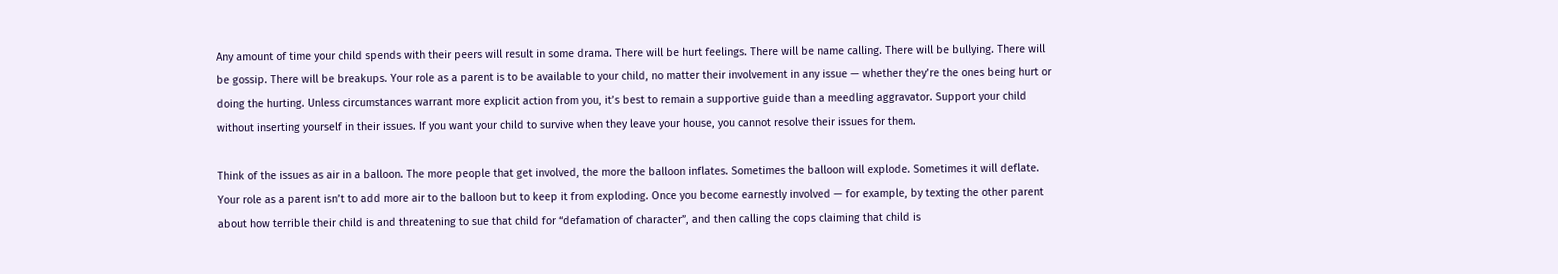Any amount of time your child spends with their peers will result in some drama. There will be hurt feelings. There will be name calling. There will be bullying. There will be gossip. There will be breakups. Your role as a parent is to be available to your child, no matter their involvement in any issue — whether they’re the ones being hurt or doing the hurting. Unless circumstances warrant more explicit action from you, it’s best to remain a supportive guide than a meedling aggravator. Support your child without inserting yourself in their issues. If you want your child to survive when they leave your house, you cannot resolve their issues for them.

Think of the issues as air in a balloon. The more people that get involved, the more the balloon inflates. Sometimes the balloon will explode. Sometimes it will deflate. Your role as a parent isn’t to add more air to the balloon but to keep it from exploding. Once you become earnestly involved — for example, by texting the other parent about how terrible their child is and threatening to sue that child for “defamation of character”, and then calling the cops claiming that child is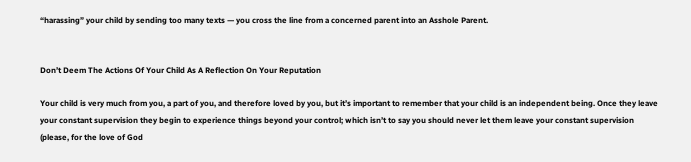“harassing” your child by sending too many texts — you cross the line from a concerned parent into an Asshole Parent.


Don’t Deem The Actions Of Your Child As A Reflection On Your Reputation

Your child is very much from you, a part of you, and therefore loved by you, but it’s important to remember that your child is an independent being. Once they leave your constant supervision they begin to experience things beyond your control; which isn’t to say you should never let them leave your constant supervision (please, for the love of God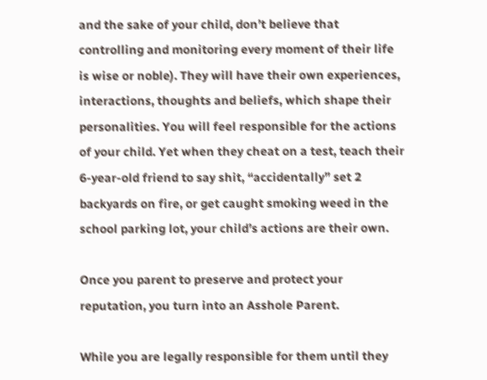and the sake of your child, don’t believe that controlling and monitoring every moment of their life is wise or noble). They will have their own experiences, interactions, thoughts and beliefs, which shape their personalities. You will feel responsible for the actions of your child. Yet when they cheat on a test, teach their 6-year-old friend to say shit, “accidentally” set 2 backyards on fire, or get caught smoking weed in the school parking lot, your child’s actions are their own.

Once you parent to preserve and protect your reputation, you turn into an Asshole Parent.

While you are legally responsible for them until they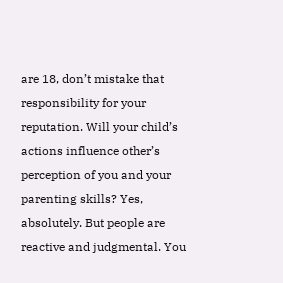are 18, don’t mistake that responsibility for your reputation. Will your child’s actions influence other’s perception of you and your parenting skills? Yes, absolutely. But people are reactive and judgmental. You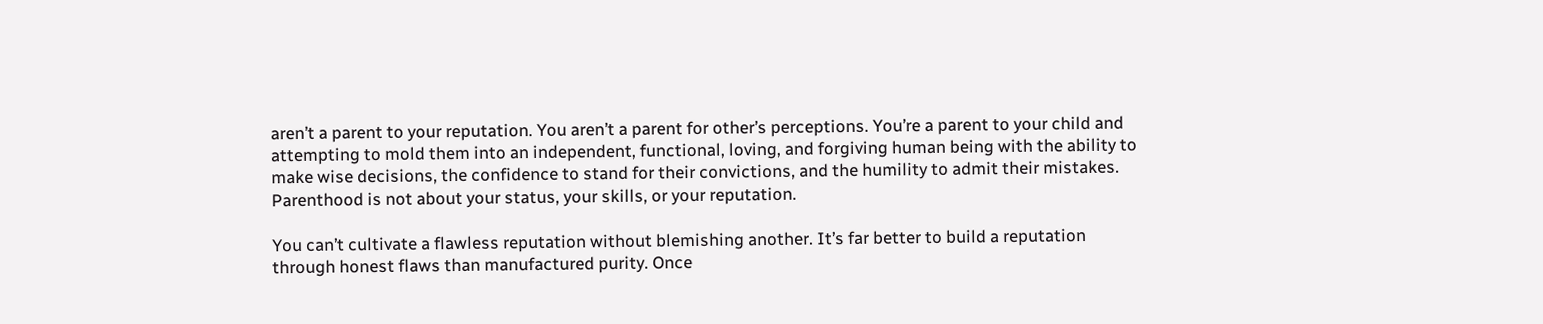aren’t a parent to your reputation. You aren’t a parent for other’s perceptions. You’re a parent to your child and attempting to mold them into an independent, functional, loving, and forgiving human being with the ability to make wise decisions, the confidence to stand for their convictions, and the humility to admit their mistakes. Parenthood is not about your status, your skills, or your reputation.

You can’t cultivate a flawless reputation without blemishing another. It’s far better to build a reputation through honest flaws than manufactured purity. Once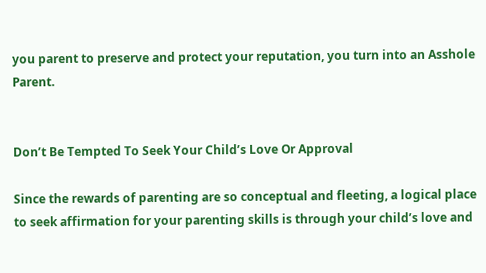you parent to preserve and protect your reputation, you turn into an Asshole Parent.


Don’t Be Tempted To Seek Your Child’s Love Or Approval

Since the rewards of parenting are so conceptual and fleeting, a logical place to seek affirmation for your parenting skills is through your child’s love and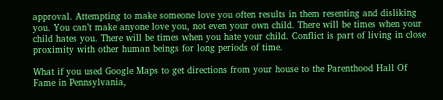approval. Attempting to make someone love you often results in them resenting and disliking you. You can’t make anyone love you, not even your own child. There will be times when your child hates you. There will be times when you hate your child. Conflict is part of living in close proximity with other human beings for long periods of time.

What if you used Google Maps to get directions from your house to the Parenthood Hall Of Fame in Pennsylvania,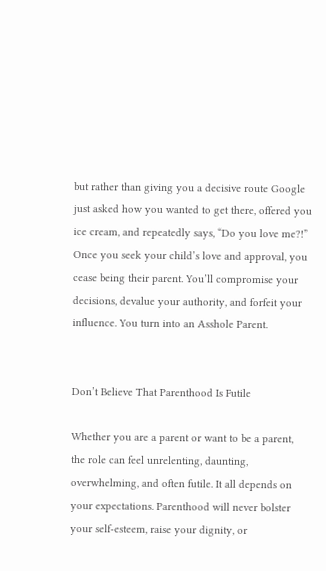but rather than giving you a decisive route Google just asked how you wanted to get there, offered you ice cream, and repeatedly says, “Do you love me?!” Once you seek your child’s love and approval, you cease being their parent. You’ll compromise your decisions, devalue your authority, and forfeit your influence. You turn into an Asshole Parent.


Don’t Believe That Parenthood Is Futile

Whether you are a parent or want to be a parent, the role can feel unrelenting, daunting, overwhelming, and often futile. It all depends on your expectations. Parenthood will never bolster your self-esteem, raise your dignity, or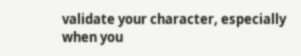validate your character, especially when you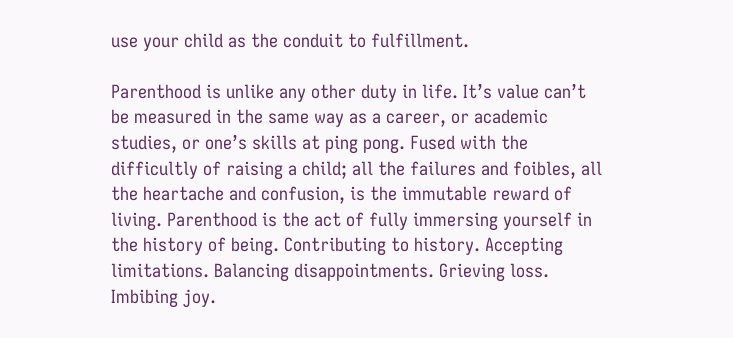use your child as the conduit to fulfillment.

Parenthood is unlike any other duty in life. It’s value can’t be measured in the same way as a career, or academic studies, or one’s skills at ping pong. Fused with the difficultly of raising a child; all the failures and foibles, all the heartache and confusion, is the immutable reward of living. Parenthood is the act of fully immersing yourself in the history of being. Contributing to history. Accepting limitations. Balancing disappointments. Grieving loss. Imbibing joy.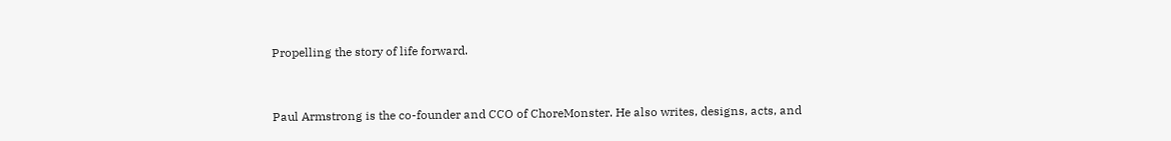Propelling the story of life forward.


Paul Armstrong is the co-founder and CCO of ChoreMonster. He also writes, designs, acts, and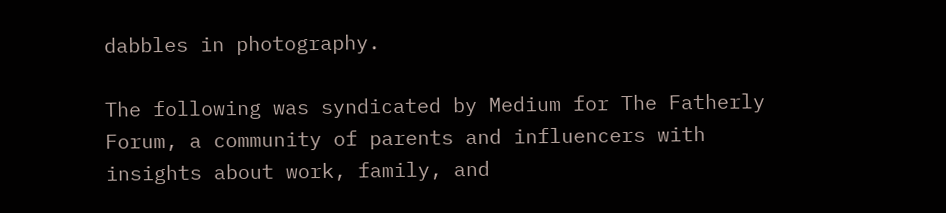dabbles in photography.

The following was syndicated by Medium for The Fatherly Forum, a community of parents and influencers with insights about work, family, and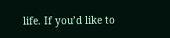life. If you’d like to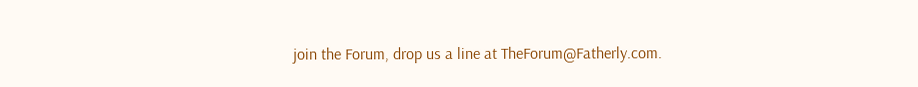join the Forum, drop us a line at TheForum@Fatherly.com.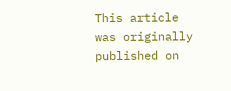This article was originally published on